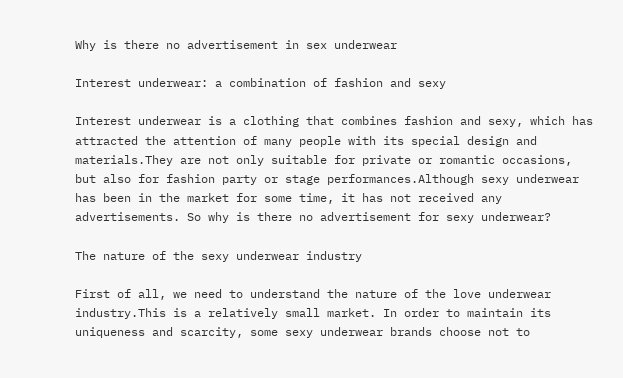Why is there no advertisement in sex underwear

Interest underwear: a combination of fashion and sexy

Interest underwear is a clothing that combines fashion and sexy, which has attracted the attention of many people with its special design and materials.They are not only suitable for private or romantic occasions, but also for fashion party or stage performances.Although sexy underwear has been in the market for some time, it has not received any advertisements. So why is there no advertisement for sexy underwear?

The nature of the sexy underwear industry

First of all, we need to understand the nature of the love underwear industry.This is a relatively small market. In order to maintain its uniqueness and scarcity, some sexy underwear brands choose not to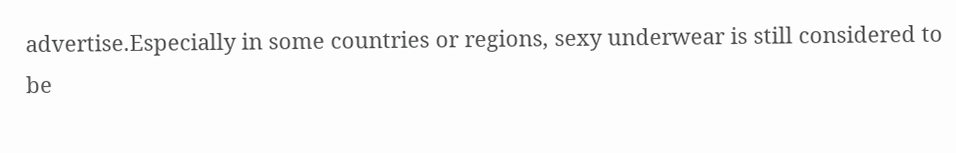advertise.Especially in some countries or regions, sexy underwear is still considered to be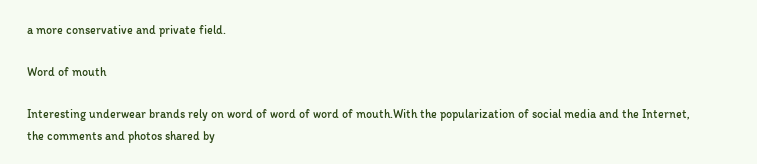a more conservative and private field.

Word of mouth

Interesting underwear brands rely on word of word of word of mouth.With the popularization of social media and the Internet, the comments and photos shared by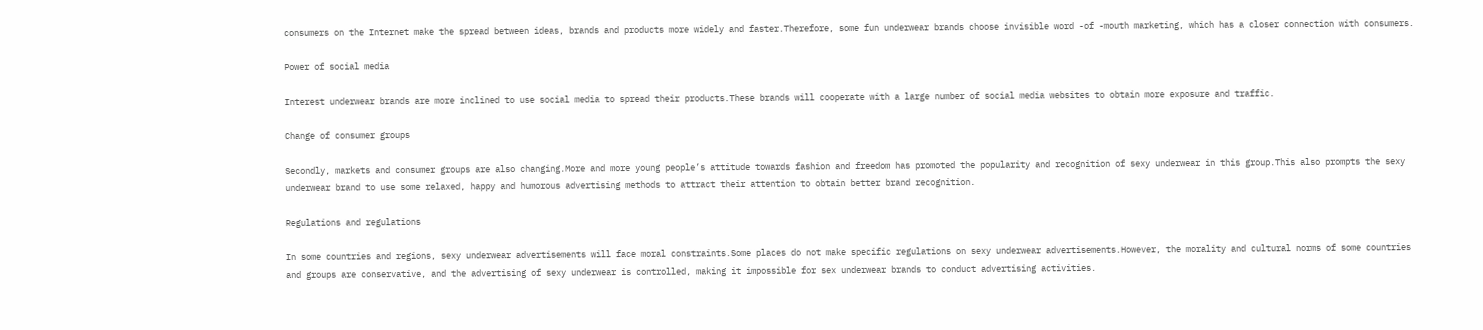consumers on the Internet make the spread between ideas, brands and products more widely and faster.Therefore, some fun underwear brands choose invisible word -of -mouth marketing, which has a closer connection with consumers.

Power of social media

Interest underwear brands are more inclined to use social media to spread their products.These brands will cooperate with a large number of social media websites to obtain more exposure and traffic.

Change of consumer groups

Secondly, markets and consumer groups are also changing.More and more young people’s attitude towards fashion and freedom has promoted the popularity and recognition of sexy underwear in this group.This also prompts the sexy underwear brand to use some relaxed, happy and humorous advertising methods to attract their attention to obtain better brand recognition.

Regulations and regulations

In some countries and regions, sexy underwear advertisements will face moral constraints.Some places do not make specific regulations on sexy underwear advertisements.However, the morality and cultural norms of some countries and groups are conservative, and the advertising of sexy underwear is controlled, making it impossible for sex underwear brands to conduct advertising activities.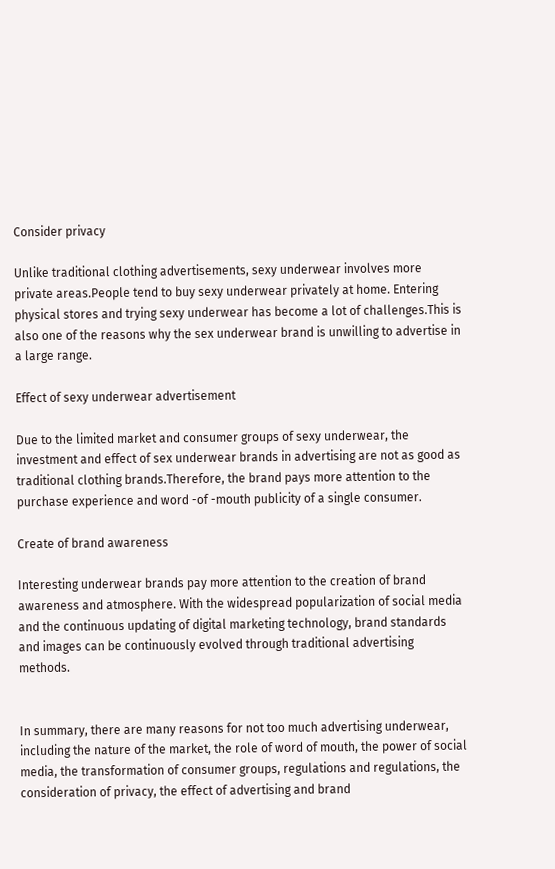Consider privacy

Unlike traditional clothing advertisements, sexy underwear involves more private areas.People tend to buy sexy underwear privately at home. Entering physical stores and trying sexy underwear has become a lot of challenges.This is also one of the reasons why the sex underwear brand is unwilling to advertise in a large range.

Effect of sexy underwear advertisement

Due to the limited market and consumer groups of sexy underwear, the investment and effect of sex underwear brands in advertising are not as good as traditional clothing brands.Therefore, the brand pays more attention to the purchase experience and word -of -mouth publicity of a single consumer.

Create of brand awareness

Interesting underwear brands pay more attention to the creation of brand awareness and atmosphere. With the widespread popularization of social media and the continuous updating of digital marketing technology, brand standards and images can be continuously evolved through traditional advertising methods.


In summary, there are many reasons for not too much advertising underwear, including the nature of the market, the role of word of mouth, the power of social media, the transformation of consumer groups, regulations and regulations, the consideration of privacy, the effect of advertising and brand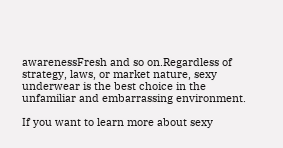awarenessFresh and so on.Regardless of strategy, laws, or market nature, sexy underwear is the best choice in the unfamiliar and embarrassing environment.

If you want to learn more about sexy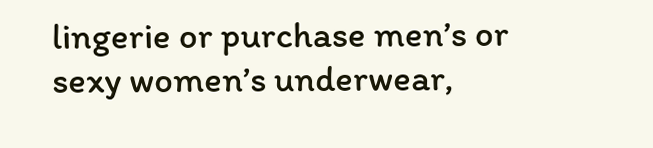lingerie or purchase men’s or sexy women’s underwear,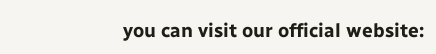you can visit our official website: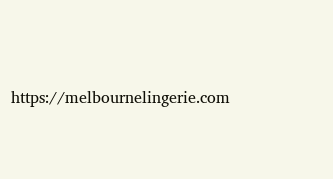https://melbournelingerie.com